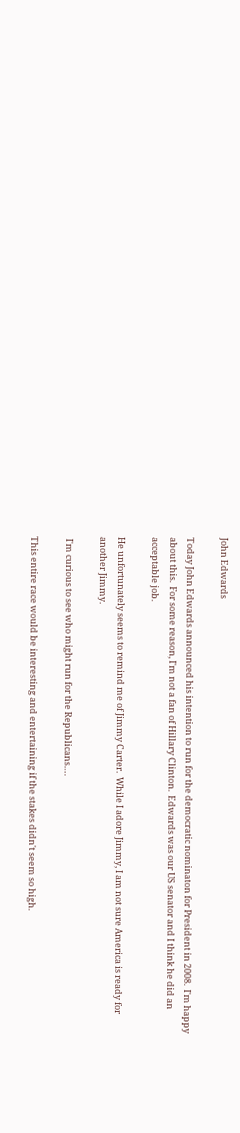John Edwards

Today John Edwards announced his intention to run for the democratic nominaton for President in 2008.  I'm happy about this.  For some reason, I'm not a fan of Hillary Clinton.  Edwards was our US senator and I think he did an acceptable job.

He unfortunately seems to remind me of Jimmy Carter.  While I adore Jimmy, I am not sure America is ready for another Jimmy.

 I'm curious to see who might run for the Republicans….

This entire race would be interesting and entertaining if the stakes didn't seem so high.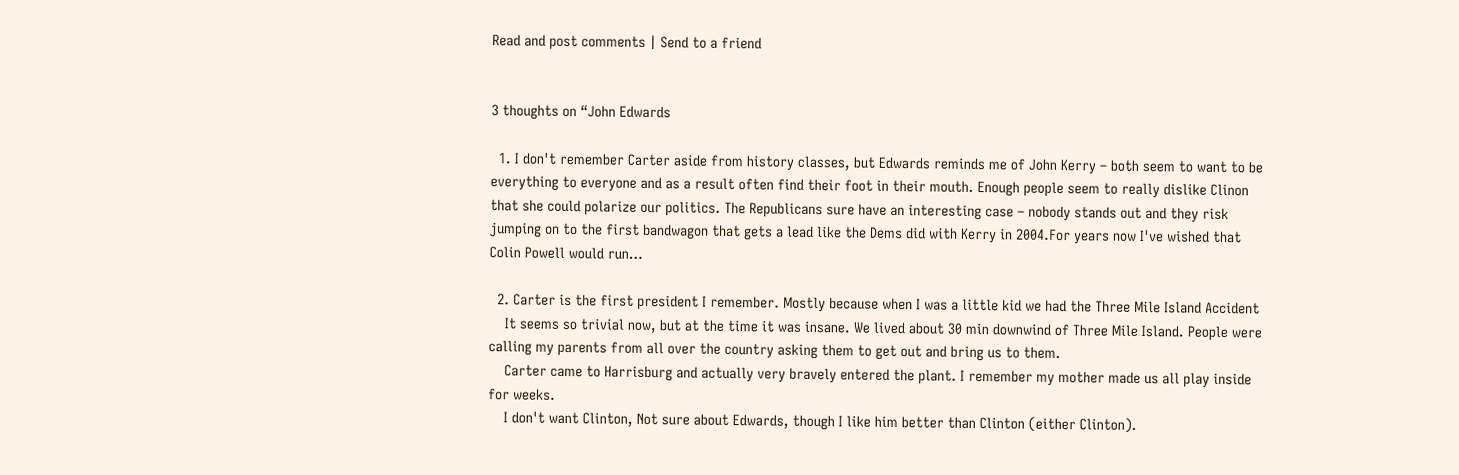Read and post comments | Send to a friend


3 thoughts on “John Edwards

  1. I don't remember Carter aside from history classes, but Edwards reminds me of John Kerry – both seem to want to be everything to everyone and as a result often find their foot in their mouth. Enough people seem to really dislike Clinon that she could polarize our politics. The Republicans sure have an interesting case – nobody stands out and they risk jumping on to the first bandwagon that gets a lead like the Dems did with Kerry in 2004.For years now I've wished that Colin Powell would run…

  2. Carter is the first president I remember. Mostly because when I was a little kid we had the Three Mile Island Accident
    It seems so trivial now, but at the time it was insane. We lived about 30 min downwind of Three Mile Island. People were calling my parents from all over the country asking them to get out and bring us to them.
    Carter came to Harrisburg and actually very bravely entered the plant. I remember my mother made us all play inside for weeks.
    I don't want Clinton, Not sure about Edwards, though I like him better than Clinton (either Clinton).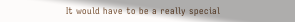It would have to be a really special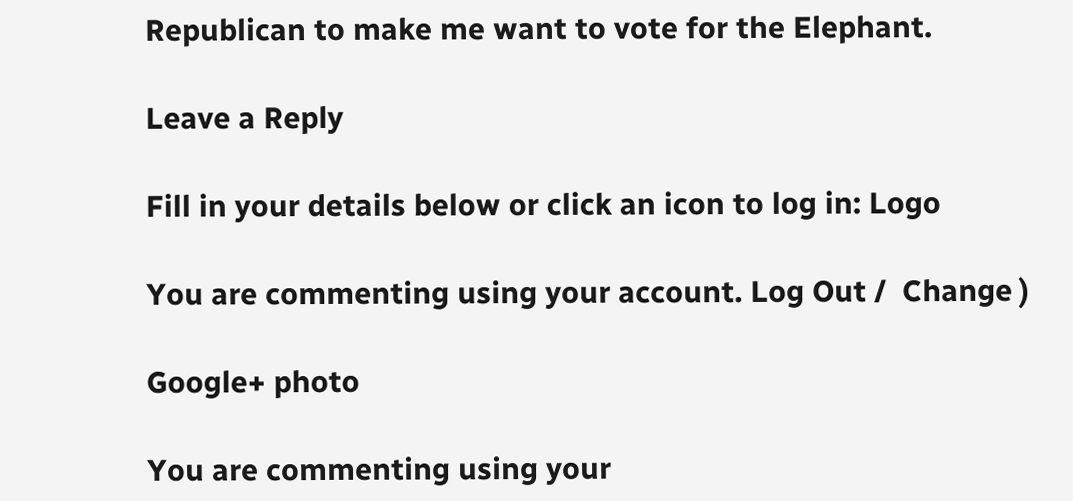Republican to make me want to vote for the Elephant.

Leave a Reply

Fill in your details below or click an icon to log in: Logo

You are commenting using your account. Log Out /  Change )

Google+ photo

You are commenting using your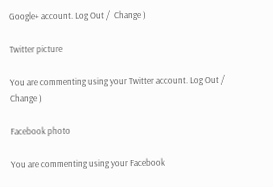Google+ account. Log Out /  Change )

Twitter picture

You are commenting using your Twitter account. Log Out /  Change )

Facebook photo

You are commenting using your Facebook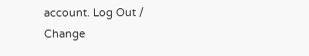account. Log Out /  Change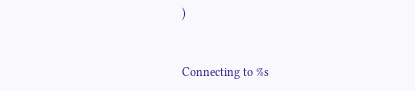)


Connecting to %s